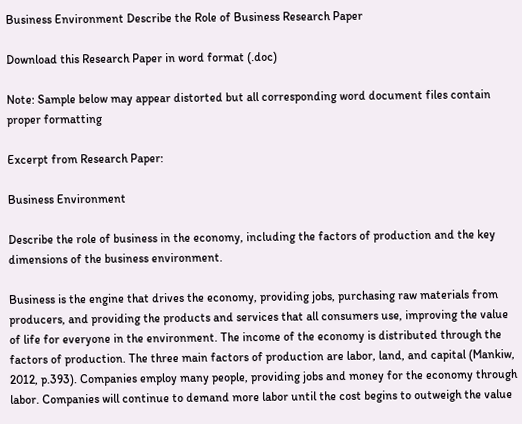Business Environment Describe the Role of Business Research Paper

Download this Research Paper in word format (.doc)

Note: Sample below may appear distorted but all corresponding word document files contain proper formatting

Excerpt from Research Paper:

Business Environment

Describe the role of business in the economy, including the factors of production and the key dimensions of the business environment.

Business is the engine that drives the economy, providing jobs, purchasing raw materials from producers, and providing the products and services that all consumers use, improving the value of life for everyone in the environment. The income of the economy is distributed through the factors of production. The three main factors of production are labor, land, and capital (Mankiw, 2012, p.393). Companies employ many people, providing jobs and money for the economy through labor. Companies will continue to demand more labor until the cost begins to outweigh the value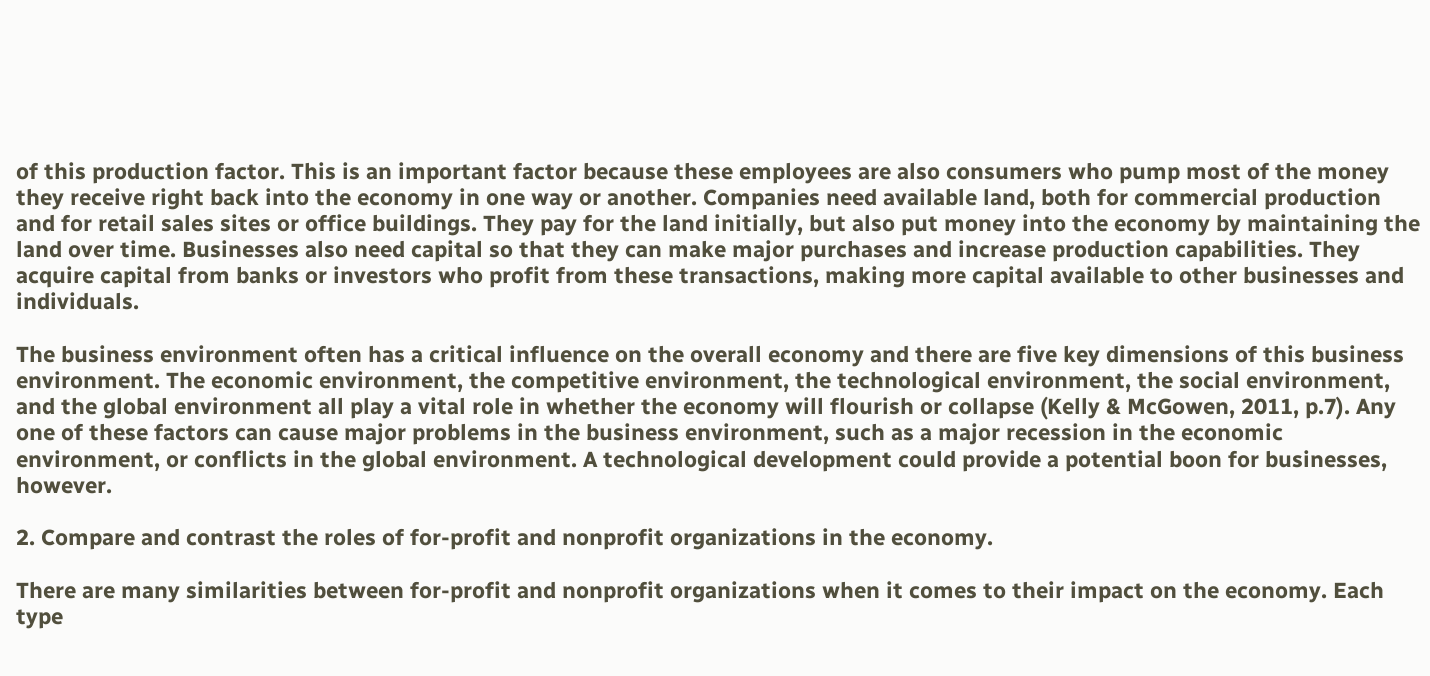of this production factor. This is an important factor because these employees are also consumers who pump most of the money they receive right back into the economy in one way or another. Companies need available land, both for commercial production and for retail sales sites or office buildings. They pay for the land initially, but also put money into the economy by maintaining the land over time. Businesses also need capital so that they can make major purchases and increase production capabilities. They acquire capital from banks or investors who profit from these transactions, making more capital available to other businesses and individuals.

The business environment often has a critical influence on the overall economy and there are five key dimensions of this business environment. The economic environment, the competitive environment, the technological environment, the social environment, and the global environment all play a vital role in whether the economy will flourish or collapse (Kelly & McGowen, 2011, p.7). Any one of these factors can cause major problems in the business environment, such as a major recession in the economic environment, or conflicts in the global environment. A technological development could provide a potential boon for businesses, however.

2. Compare and contrast the roles of for-profit and nonprofit organizations in the economy.

There are many similarities between for-profit and nonprofit organizations when it comes to their impact on the economy. Each type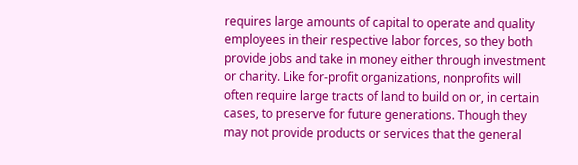requires large amounts of capital to operate and quality employees in their respective labor forces, so they both provide jobs and take in money either through investment or charity. Like for-profit organizations, nonprofits will often require large tracts of land to build on or, in certain cases, to preserve for future generations. Though they may not provide products or services that the general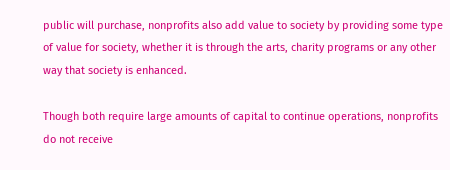public will purchase, nonprofits also add value to society by providing some type of value for society, whether it is through the arts, charity programs or any other way that society is enhanced.

Though both require large amounts of capital to continue operations, nonprofits do not receive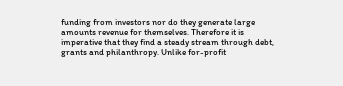funding from investors nor do they generate large amounts revenue for themselves. Therefore it is imperative that they find a steady stream through debt, grants and philanthropy. Unlike for-profit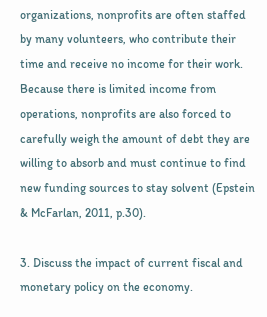organizations, nonprofits are often staffed by many volunteers, who contribute their time and receive no income for their work. Because there is limited income from operations, nonprofits are also forced to carefully weigh the amount of debt they are willing to absorb and must continue to find new funding sources to stay solvent (Epstein & McFarlan, 2011, p.30).

3. Discuss the impact of current fiscal and monetary policy on the economy.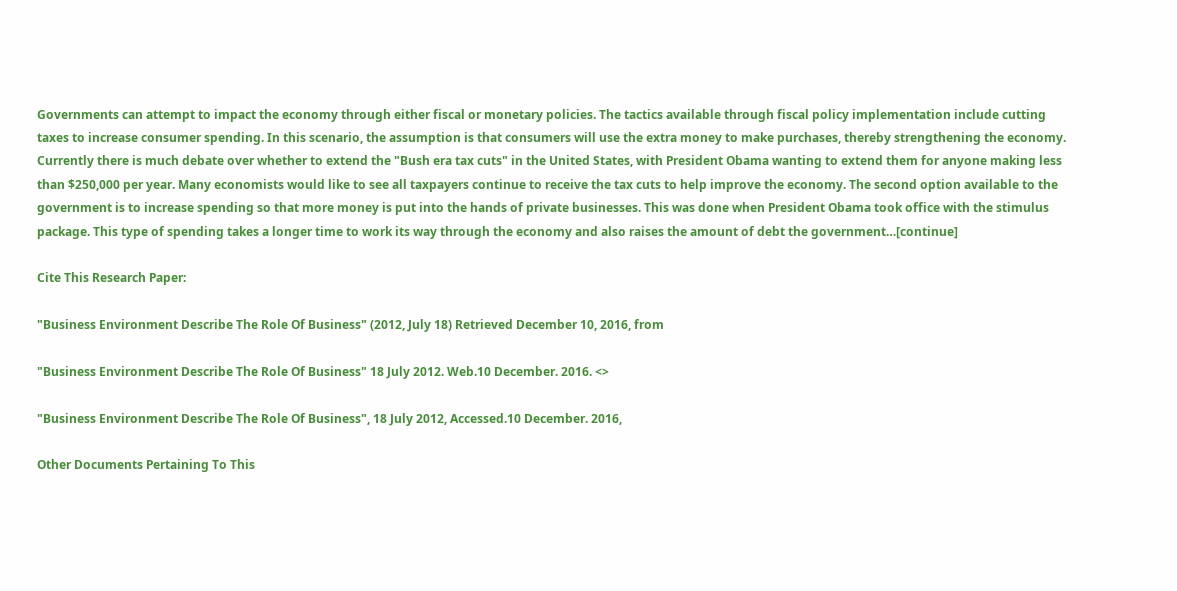Governments can attempt to impact the economy through either fiscal or monetary policies. The tactics available through fiscal policy implementation include cutting taxes to increase consumer spending. In this scenario, the assumption is that consumers will use the extra money to make purchases, thereby strengthening the economy. Currently there is much debate over whether to extend the "Bush era tax cuts" in the United States, with President Obama wanting to extend them for anyone making less than $250,000 per year. Many economists would like to see all taxpayers continue to receive the tax cuts to help improve the economy. The second option available to the government is to increase spending so that more money is put into the hands of private businesses. This was done when President Obama took office with the stimulus package. This type of spending takes a longer time to work its way through the economy and also raises the amount of debt the government…[continue]

Cite This Research Paper:

"Business Environment Describe The Role Of Business" (2012, July 18) Retrieved December 10, 2016, from

"Business Environment Describe The Role Of Business" 18 July 2012. Web.10 December. 2016. <>

"Business Environment Describe The Role Of Business", 18 July 2012, Accessed.10 December. 2016,

Other Documents Pertaining To This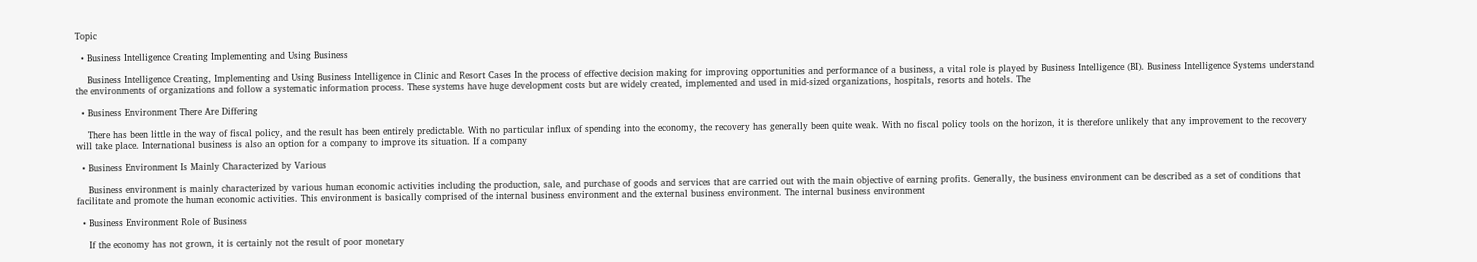Topic

  • Business Intelligence Creating Implementing and Using Business

    Business Intelligence Creating, Implementing and Using Business Intelligence in Clinic and Resort Cases In the process of effective decision making for improving opportunities and performance of a business, a vital role is played by Business Intelligence (BI). Business Intelligence Systems understand the environments of organizations and follow a systematic information process. These systems have huge development costs but are widely created, implemented and used in mid-sized organizations, hospitals, resorts and hotels. The

  • Business Environment There Are Differing

    There has been little in the way of fiscal policy, and the result has been entirely predictable. With no particular influx of spending into the economy, the recovery has generally been quite weak. With no fiscal policy tools on the horizon, it is therefore unlikely that any improvement to the recovery will take place. International business is also an option for a company to improve its situation. If a company

  • Business Environment Is Mainly Characterized by Various

    Business environment is mainly characterized by various human economic activities including the production, sale, and purchase of goods and services that are carried out with the main objective of earning profits. Generally, the business environment can be described as a set of conditions that facilitate and promote the human economic activities. This environment is basically comprised of the internal business environment and the external business environment. The internal business environment

  • Business Environment Role of Business

    If the economy has not grown, it is certainly not the result of poor monetary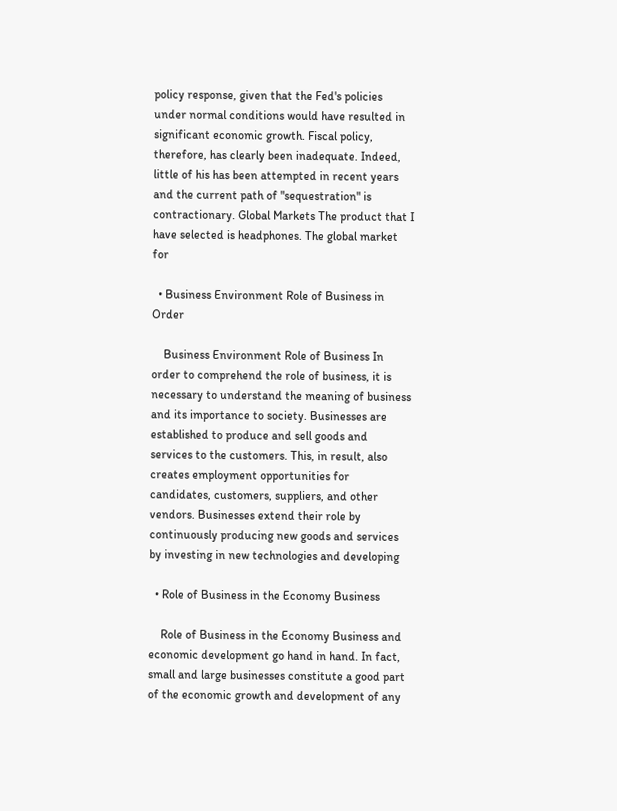policy response, given that the Fed's policies under normal conditions would have resulted in significant economic growth. Fiscal policy, therefore, has clearly been inadequate. Indeed, little of his has been attempted in recent years and the current path of "sequestration" is contractionary. Global Markets The product that I have selected is headphones. The global market for

  • Business Environment Role of Business in Order

    Business Environment Role of Business In order to comprehend the role of business, it is necessary to understand the meaning of business and its importance to society. Businesses are established to produce and sell goods and services to the customers. This, in result, also creates employment opportunities for candidates, customers, suppliers, and other vendors. Businesses extend their role by continuously producing new goods and services by investing in new technologies and developing

  • Role of Business in the Economy Business

    Role of Business in the Economy Business and economic development go hand in hand. In fact, small and large businesses constitute a good part of the economic growth and development of any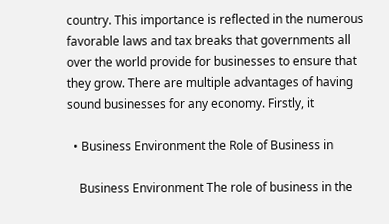country. This importance is reflected in the numerous favorable laws and tax breaks that governments all over the world provide for businesses to ensure that they grow. There are multiple advantages of having sound businesses for any economy. Firstly, it

  • Business Environment the Role of Business in

    Business Environment The role of business in the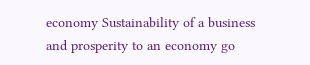economy Sustainability of a business and prosperity to an economy go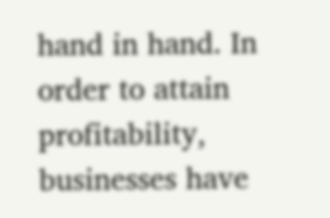hand in hand. In order to attain profitability, businesses have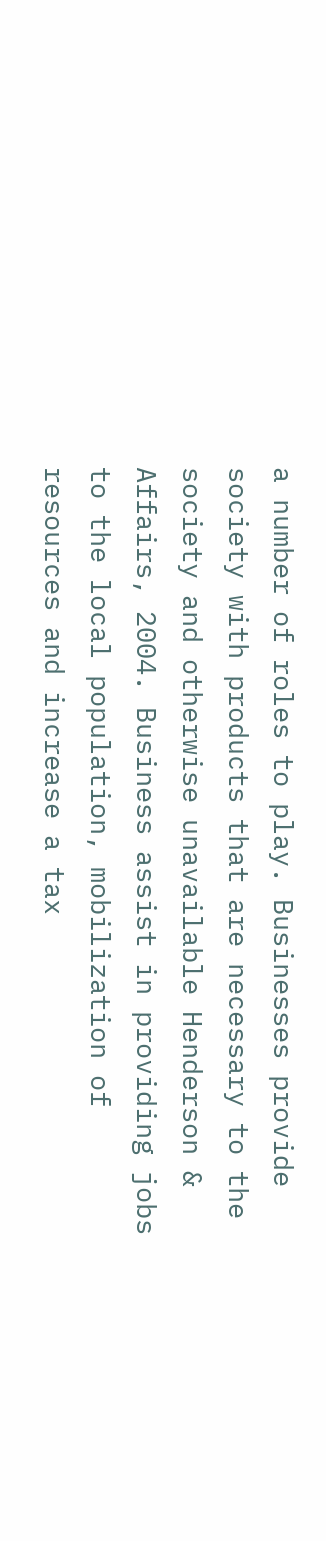a number of roles to play. Businesses provide society with products that are necessary to the society and otherwise unavailable Henderson & Affairs, 2004. Business assist in providing jobs to the local population, mobilization of resources and increase a tax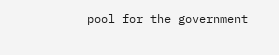pool for the government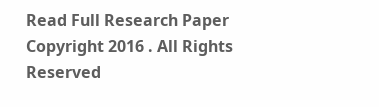Read Full Research Paper
Copyright 2016 . All Rights Reserved